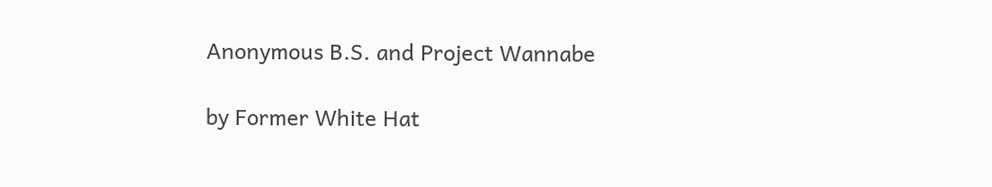Anonymous B.S. and Project Wannabe

by Former White Hat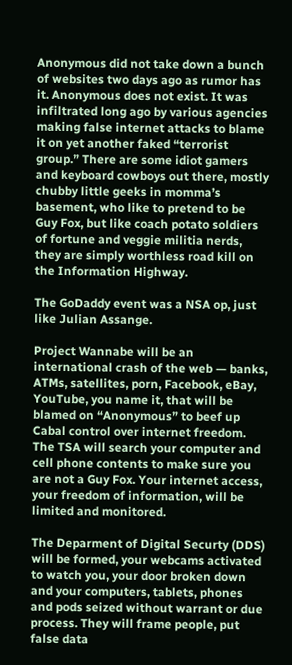Anonymous did not take down a bunch of websites two days ago as rumor has it. Anonymous does not exist. It was infiltrated long ago by various agencies making false internet attacks to blame it on yet another faked “terrorist group.” There are some idiot gamers and keyboard cowboys out there, mostly chubby little geeks in momma’s basement, who like to pretend to be Guy Fox, but like coach potato soldiers of fortune and veggie militia nerds, they are simply worthless road kill on the Information Highway.

The GoDaddy event was a NSA op, just like Julian Assange.

Project Wannabe will be an international crash of the web — banks, ATMs, satellites, porn, Facebook, eBay, YouTube, you name it, that will be blamed on “Anonymous” to beef up Cabal control over internet freedom. The TSA will search your computer and cell phone contents to make sure you are not a Guy Fox. Your internet access, your freedom of information, will be limited and monitored.

The Deparment of Digital Securty (DDS) will be formed, your webcams activated to watch you, your door broken down and your computers, tablets, phones and pods seized without warrant or due process. They will frame people, put false data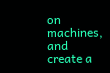on machines, and create a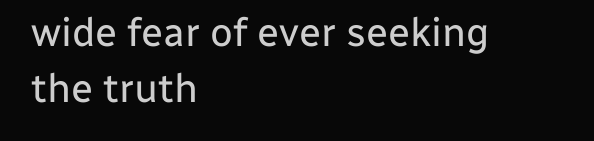wide fear of ever seeking the truth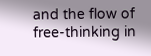and the flow of free-thinking in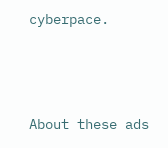cyberpace.




About these ads